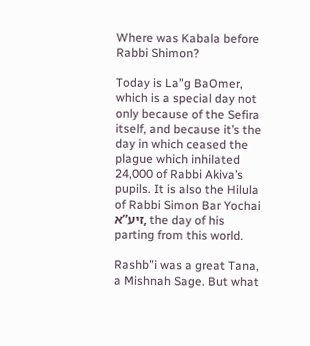Where was Kabala before Rabbi Shimon?

Today is La”g BaOmer, which is a special day not only because of the Sefira itself, and because it’s the day in which ceased the plague which inhilated 24,000 of Rabbi Akiva’s pupils. It is also the Hilula of Rabbi Simon Bar Yochai זיע”א, the day of his parting from this world.

Rashb”i was a great Tana, a Mishnah Sage. But what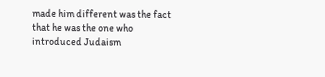made him different was the fact that he was the one who introduced Judaism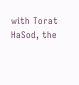with Torat HaSod, the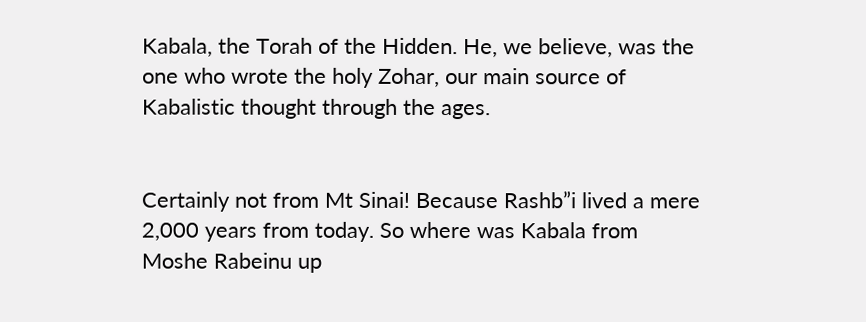Kabala, the Torah of the Hidden. He, we believe, was the one who wrote the holy Zohar, our main source of Kabalistic thought through the ages.


Certainly not from Mt Sinai! Because Rashb”i lived a mere 2,000 years from today. So where was Kabala from Moshe Rabeinu up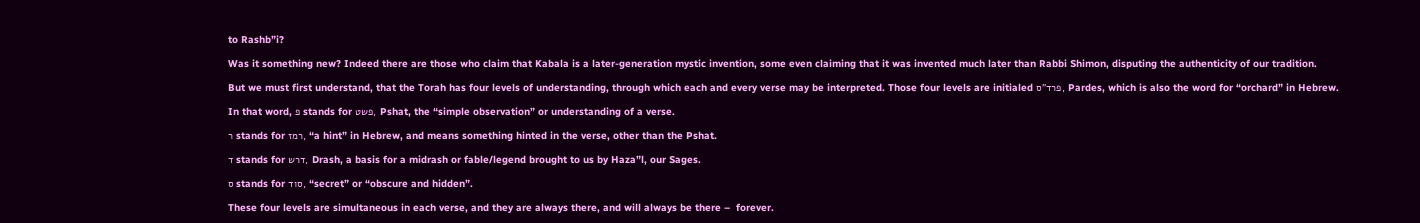to Rashb”i?

Was it something new? Indeed there are those who claim that Kabala is a later-generation mystic invention, some even claiming that it was invented much later than Rabbi Shimon, disputing the authenticity of our tradition.

But we must first understand, that the Torah has four levels of understanding, through which each and every verse may be interpreted. Those four levels are initialed פרד”ס, Pardes, which is also the word for “orchard” in Hebrew.

In that word, פ stands for פשט, Pshat, the “simple observation” or understanding of a verse.

ר stands for רמז, “a hint” in Hebrew, and means something hinted in the verse, other than the Pshat.

ד stands for דרש, Drash, a basis for a midrash or fable/legend brought to us by Haza”l, our Sages.

ס stands for סוד, “secret” or “obscure and hidden”.

These four levels are simultaneous in each verse, and they are always there, and will always be there –  forever.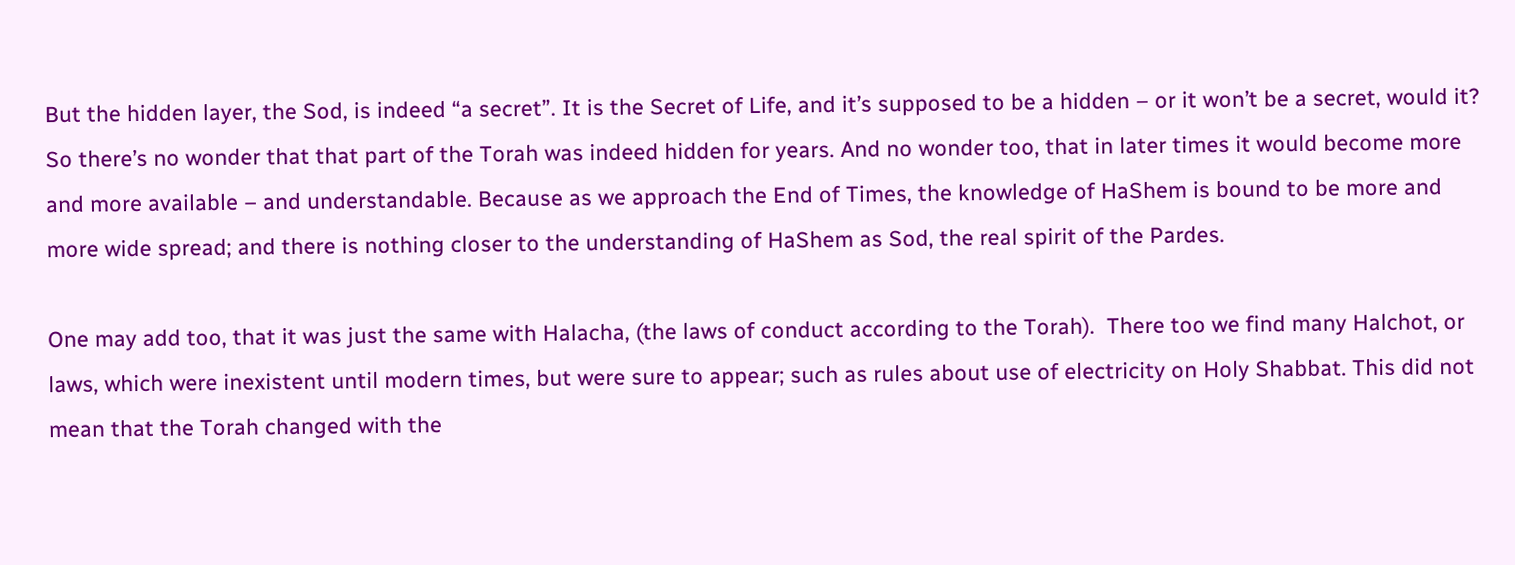But the hidden layer, the Sod, is indeed “a secret”. It is the Secret of Life, and it’s supposed to be a hidden – or it won’t be a secret, would it? So there’s no wonder that that part of the Torah was indeed hidden for years. And no wonder too, that in later times it would become more and more available – and understandable. Because as we approach the End of Times, the knowledge of HaShem is bound to be more and more wide spread; and there is nothing closer to the understanding of HaShem as Sod, the real spirit of the Pardes.

One may add too, that it was just the same with Halacha, (the laws of conduct according to the Torah).  There too we find many Halchot, or laws, which were inexistent until modern times, but were sure to appear; such as rules about use of electricity on Holy Shabbat. This did not mean that the Torah changed with the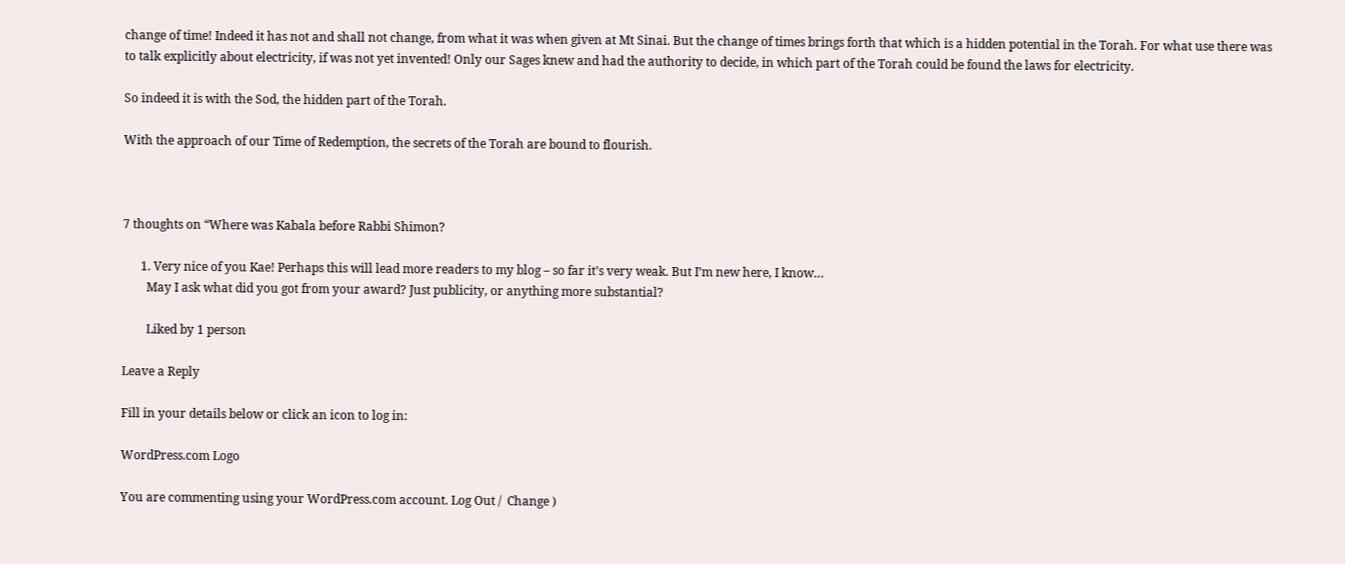change of time! Indeed it has not and shall not change, from what it was when given at Mt Sinai. But the change of times brings forth that which is a hidden potential in the Torah. For what use there was to talk explicitly about electricity, if was not yet invented! Only our Sages knew and had the authority to decide, in which part of the Torah could be found the laws for electricity.

So indeed it is with the Sod, the hidden part of the Torah.

With the approach of our Time of Redemption, the secrets of the Torah are bound to flourish.



7 thoughts on “Where was Kabala before Rabbi Shimon?

      1. Very nice of you Kae! Perhaps this will lead more readers to my blog – so far it’s very weak. But I’m new here, I know…
        May I ask what did you got from your award? Just publicity, or anything more substantial?

        Liked by 1 person

Leave a Reply

Fill in your details below or click an icon to log in:

WordPress.com Logo

You are commenting using your WordPress.com account. Log Out /  Change )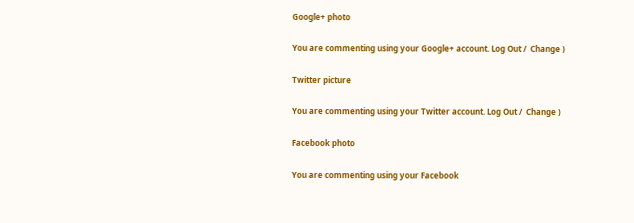Google+ photo

You are commenting using your Google+ account. Log Out /  Change )

Twitter picture

You are commenting using your Twitter account. Log Out /  Change )

Facebook photo

You are commenting using your Facebook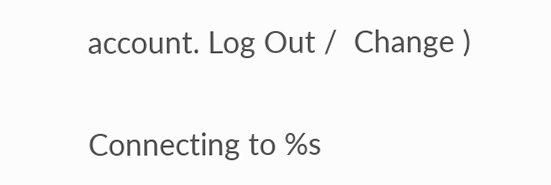account. Log Out /  Change )

Connecting to %s